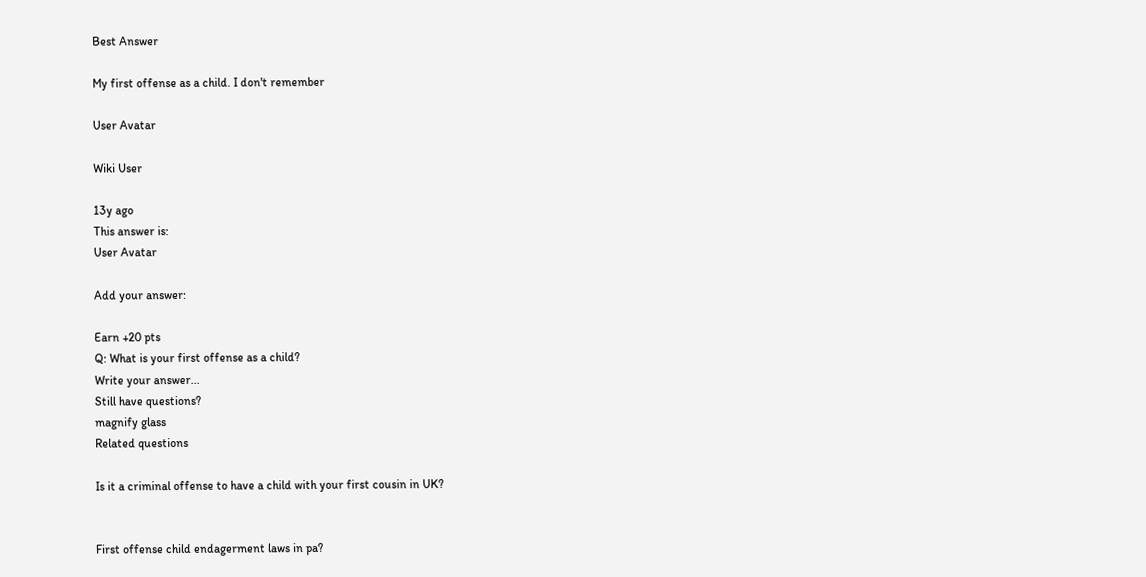Best Answer

My first offense as a child. I don't remember

User Avatar

Wiki User

13y ago
This answer is:
User Avatar

Add your answer:

Earn +20 pts
Q: What is your first offense as a child?
Write your answer...
Still have questions?
magnify glass
Related questions

Is it a criminal offense to have a child with your first cousin in UK?


First offense child endagerment laws in pa?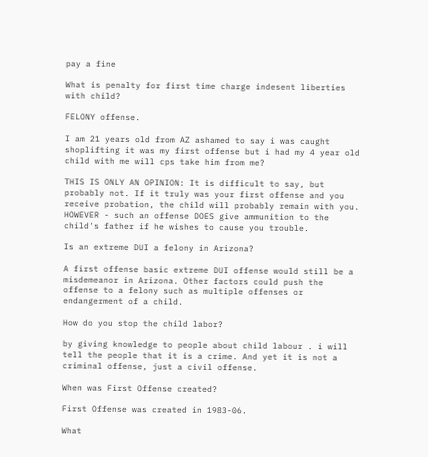pay a fine

What is penalty for first time charge indesent liberties with child?

FELONY offense.

I am 21 years old from AZ ashamed to say i was caught shoplifting it was my first offense but i had my 4 year old child with me will cps take him from me?

THIS IS ONLY AN OPINION: It is difficult to say, but probably not. If it truly was your first offense and you receive probation, the child will probably remain with you. HOWEVER - such an offense DOES give ammunition to the child's father if he wishes to cause you trouble.

Is an extreme DUI a felony in Arizona?

A first offense basic extreme DUI offense would still be a misdemeanor in Arizona. Other factors could push the offense to a felony such as multiple offenses or endangerment of a child.

How do you stop the child labor?

by giving knowledge to people about child labour . i will tell the people that it is a crime. And yet it is not a criminal offense, just a civil offense.

When was First Offense created?

First Offense was created in 1983-06.

What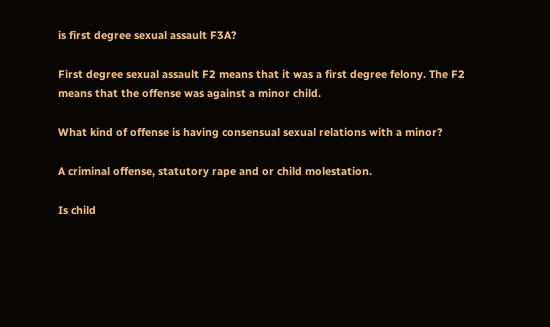is first degree sexual assault F3A?

First degree sexual assault F2 means that it was a first degree felony. The F2 means that the offense was against a minor child.

What kind of offense is having consensual sexual relations with a minor?

A criminal offense, statutory rape and or child molestation.

Is child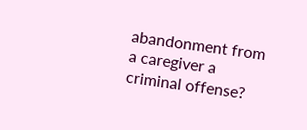abandonment from a caregiver a criminal offense?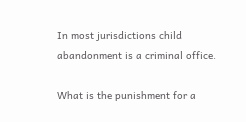In most jurisdictions child abandonment is a criminal office.

What is the punishment for a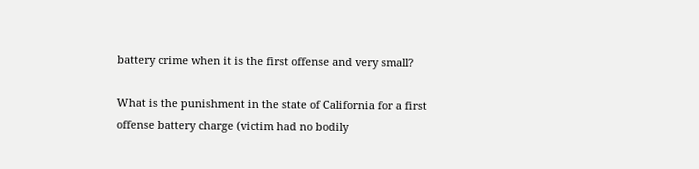battery crime when it is the first offense and very small?

What is the punishment in the state of California for a first offense battery charge (victim had no bodily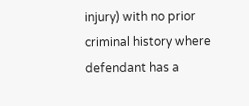injury) with no prior criminal history where defendant has a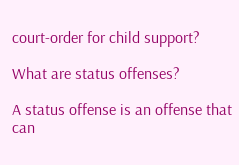court-order for child support?

What are status offenses?

A status offense is an offense that can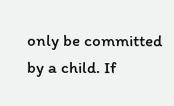only be committed by a child. If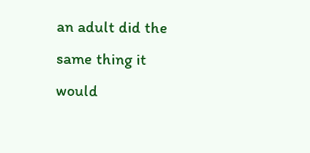an adult did the same thing it would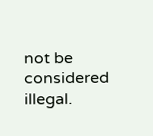not be considered illegal.